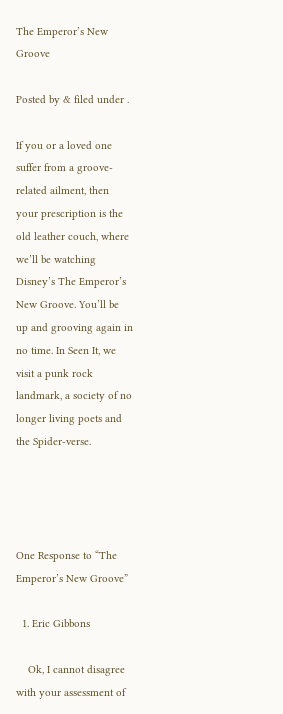The Emperor’s New Groove

Posted by & filed under .

If you or a loved one suffer from a groove-related ailment, then your prescription is the old leather couch, where we’ll be watching Disney’s The Emperor’s New Groove. You’ll be up and grooving again in no time. In Seen It, we visit a punk rock landmark, a society of no longer living poets and the Spider-verse.




One Response to “The Emperor’s New Groove”

  1. Eric Gibbons

    Ok, I cannot disagree with your assessment of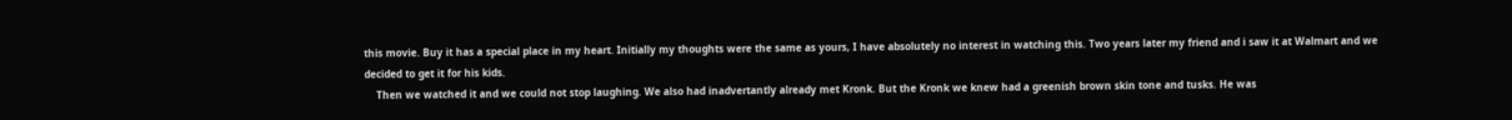this movie. Buy it has a special place in my heart. Initially my thoughts were the same as yours, I have absolutely no interest in watching this. Two years later my friend and i saw it at Walmart and we decided to get it for his kids.
    Then we watched it and we could not stop laughing. We also had inadvertantly already met Kronk. But the Kronk we knew had a greenish brown skin tone and tusks. He was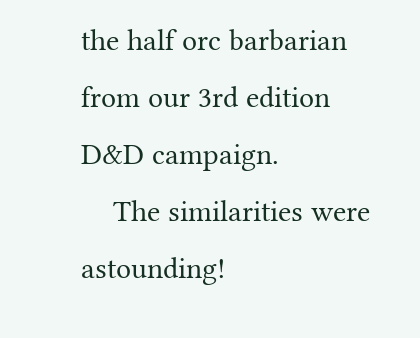the half orc barbarian from our 3rd edition D&D campaign.
    The similarities were astounding!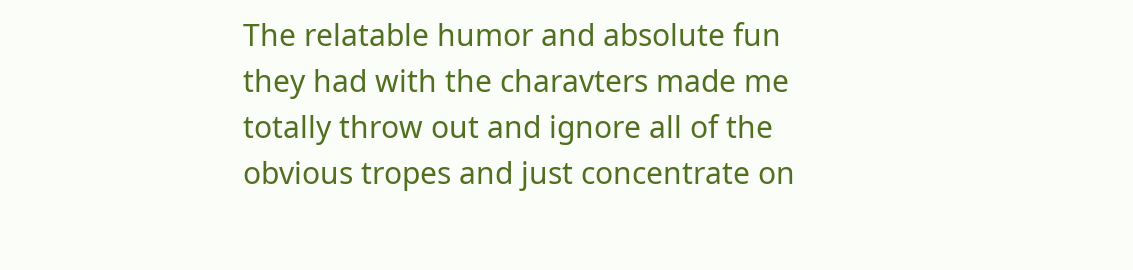The relatable humor and absolute fun they had with the charavters made me totally throw out and ignore all of the obvious tropes and just concentrate on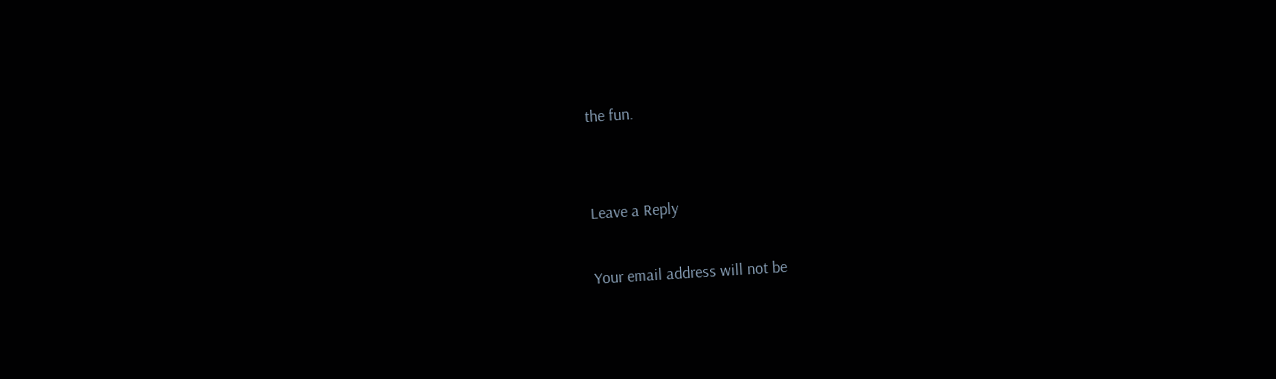the fun.


Leave a Reply

Your email address will not be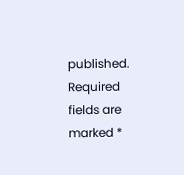published. Required fields are marked *